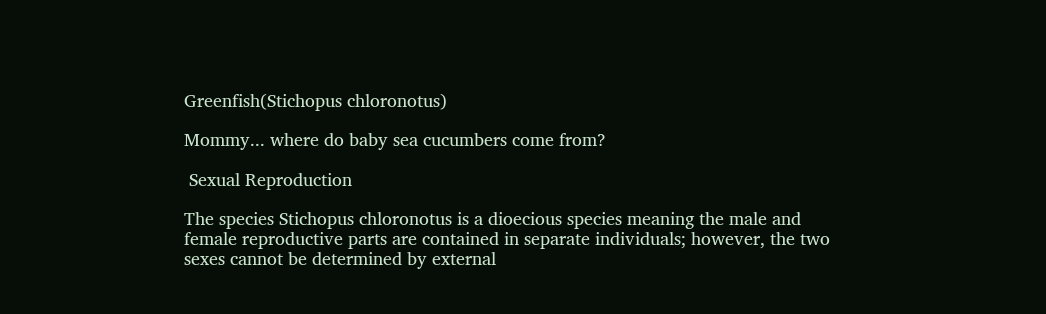Greenfish(Stichopus chloronotus)

Mommy... where do baby sea cucumbers come from?

 Sexual Reproduction

The species Stichopus chloronotus is a dioecious species meaning the male and female reproductive parts are contained in separate individuals; however, the two sexes cannot be determined by external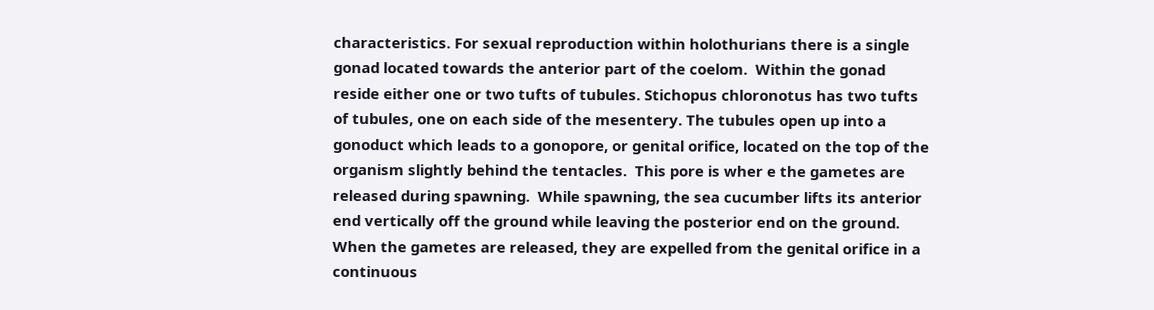characteristics. For sexual reproduction within holothurians there is a single gonad located towards the anterior part of the coelom.  Within the gonad reside either one or two tufts of tubules. Stichopus chloronotus has two tufts of tubules, one on each side of the mesentery. The tubules open up into a  gonoduct which leads to a gonopore, or genital orifice, located on the top of the organism slightly behind the tentacles.  This pore is wher e the gametes are released during spawning.  While spawning, the sea cucumber lifts its anterior end vertically off the ground while leaving the posterior end on the ground. When the gametes are released, they are expelled from the genital orifice in a continuous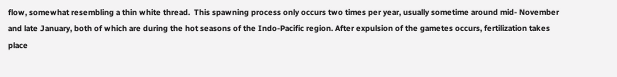flow, somewhat resembling a thin white thread.  This spawning process only occurs two times per year, usually sometime around mid- November and late January, both of which are during the hot seasons of the Indo-Pacific region. After expulsion of the gametes occurs, fertilization takes place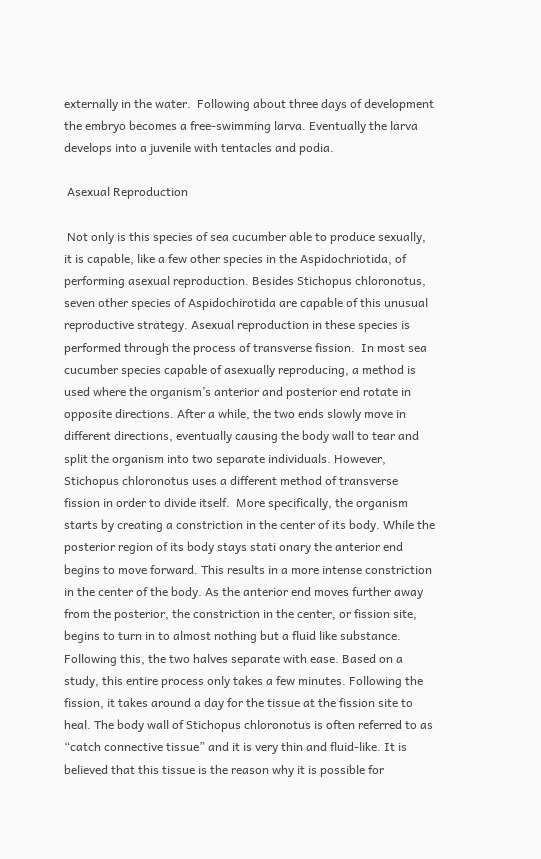externally in the water.  Following about three days of development the embryo becomes a free-swimming larva. Eventually the larva develops into a juvenile with tentacles and podia.

 Asexual Reproduction

 Not only is this species of sea cucumber able to produce sexually, it is capable, like a few other species in the Aspidochriotida, of performing asexual reproduction. Besides Stichopus chloronotus, seven other species of Aspidochirotida are capable of this unusual reproductive strategy. Asexual reproduction in these species is performed through the process of transverse fission.  In most sea cucumber species capable of asexually reproducing, a method is used where the organism’s anterior and posterior end rotate in opposite directions. After a while, the two ends slowly move in different directions, eventually causing the body wall to tear and split the organism into two separate individuals. However, Stichopus chloronotus uses a different method of transverse fission in order to divide itself.  More specifically, the organism starts by creating a constriction in the center of its body. While the posterior region of its body stays stati onary the anterior end begins to move forward. This results in a more intense constriction in the center of the body. As the anterior end moves further away from the posterior, the constriction in the center, or fission site, begins to turn in to almost nothing but a fluid like substance. Following this, the two halves separate with ease. Based on a study, this entire process only takes a few minutes. Following the fission, it takes around a day for the tissue at the fission site to heal. The body wall of Stichopus chloronotus is often referred to as “catch connective tissue” and it is very thin and fluid-like. It is believed that this tissue is the reason why it is possible for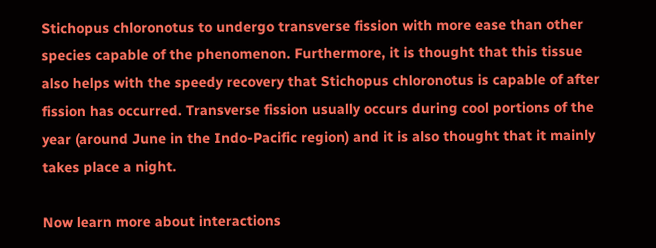Stichopus chloronotus to undergo transverse fission with more ease than other species capable of the phenomenon. Furthermore, it is thought that this tissue also helps with the speedy recovery that Stichopus chloronotus is capable of after fission has occurred. Transverse fission usually occurs during cool portions of the year (around June in the Indo-Pacific region) and it is also thought that it mainly takes place a night.

Now learn more about interactions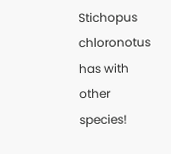Stichopus chloronotus has with other species!